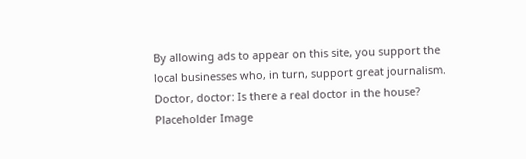By allowing ads to appear on this site, you support the local businesses who, in turn, support great journalism.
Doctor, doctor: Is there a real doctor in the house?
Placeholder Image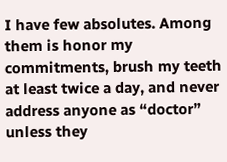I have few absolutes. Among them is honor my commitments, brush my teeth at least twice a day, and never address anyone as “doctor” unless they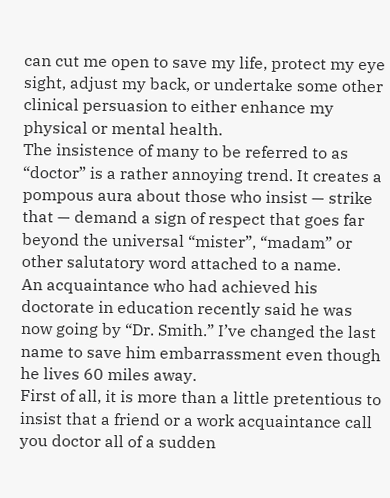can cut me open to save my life, protect my eye sight, adjust my back, or undertake some other clinical persuasion to either enhance my physical or mental health.
The insistence of many to be referred to as “doctor” is a rather annoying trend. It creates a pompous aura about those who insist — strike that — demand a sign of respect that goes far beyond the universal “mister”, “madam” or other salutatory word attached to a name.
An acquaintance who had achieved his doctorate in education recently said he was now going by “Dr. Smith.” I’ve changed the last name to save him embarrassment even though he lives 60 miles away.
First of all, it is more than a little pretentious to insist that a friend or a work acquaintance call you doctor all of a sudden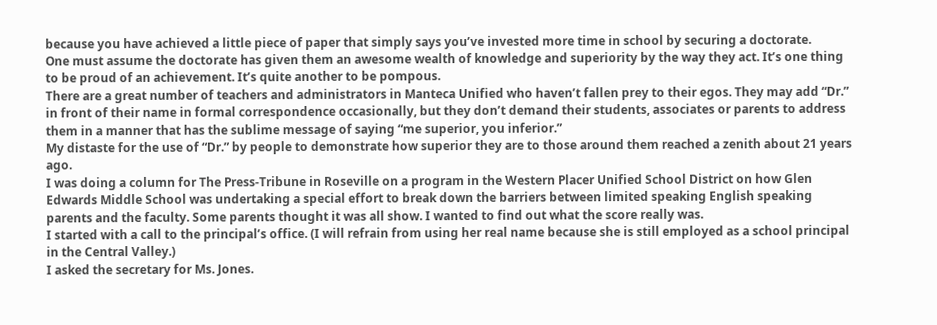because you have achieved a little piece of paper that simply says you’ve invested more time in school by securing a doctorate.
One must assume the doctorate has given them an awesome wealth of knowledge and superiority by the way they act. It’s one thing to be proud of an achievement. It’s quite another to be pompous.
There are a great number of teachers and administrators in Manteca Unified who haven’t fallen prey to their egos. They may add “Dr.” in front of their name in formal correspondence occasionally, but they don’t demand their students, associates or parents to address them in a manner that has the sublime message of saying “me superior, you inferior.”
My distaste for the use of “Dr.” by people to demonstrate how superior they are to those around them reached a zenith about 21 years ago.
I was doing a column for The Press-Tribune in Roseville on a program in the Western Placer Unified School District on how Glen Edwards Middle School was undertaking a special effort to break down the barriers between limited speaking English speaking parents and the faculty. Some parents thought it was all show. I wanted to find out what the score really was.
I started with a call to the principal’s office. (I will refrain from using her real name because she is still employed as a school principal in the Central Valley.)
I asked the secretary for Ms. Jones.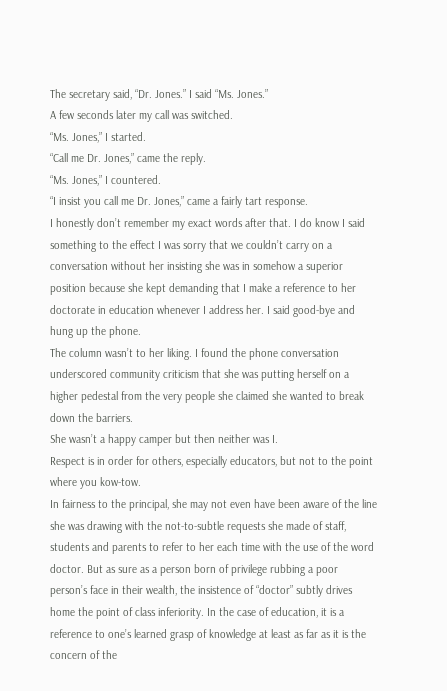The secretary said, “Dr. Jones.” I said “Ms. Jones.”
A few seconds later my call was switched.
“Ms. Jones,” I started.
“Call me Dr. Jones,” came the reply.
“Ms. Jones,” I countered.
“I insist you call me Dr. Jones,” came a fairly tart response.
I honestly don’t remember my exact words after that. I do know I said something to the effect I was sorry that we couldn’t carry on a conversation without her insisting she was in somehow a superior position because she kept demanding that I make a reference to her doctorate in education whenever I address her. I said good-bye and hung up the phone.
The column wasn’t to her liking. I found the phone conversation underscored community criticism that she was putting herself on a higher pedestal from the very people she claimed she wanted to break down the barriers.
She wasn’t a happy camper but then neither was I.
Respect is in order for others, especially educators, but not to the point where you kow-tow.
In fairness to the principal, she may not even have been aware of the line she was drawing with the not-to-subtle requests she made of staff, students and parents to refer to her each time with the use of the word doctor. But as sure as a person born of privilege rubbing a poor person’s face in their wealth, the insistence of “doctor” subtly drives home the point of class inferiority. In the case of education, it is a reference to one’s learned grasp of knowledge at least as far as it is the concern of the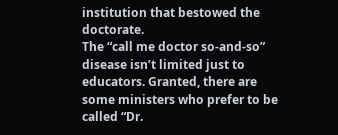institution that bestowed the doctorate.
The “call me doctor so-and-so” disease isn’t limited just to educators. Granted, there are some ministers who prefer to be called “Dr.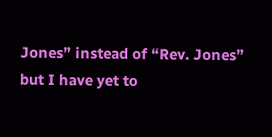Jones” instead of “Rev. Jones” but I have yet to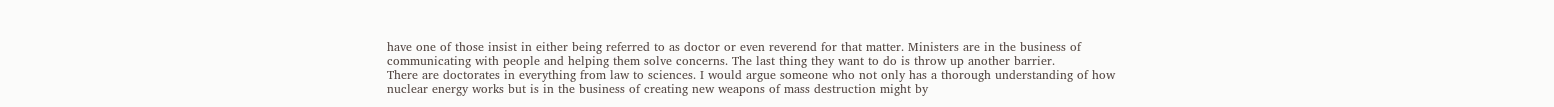have one of those insist in either being referred to as doctor or even reverend for that matter. Ministers are in the business of communicating with people and helping them solve concerns. The last thing they want to do is throw up another barrier.
There are doctorates in everything from law to sciences. I would argue someone who not only has a thorough understanding of how nuclear energy works but is in the business of creating new weapons of mass destruction might by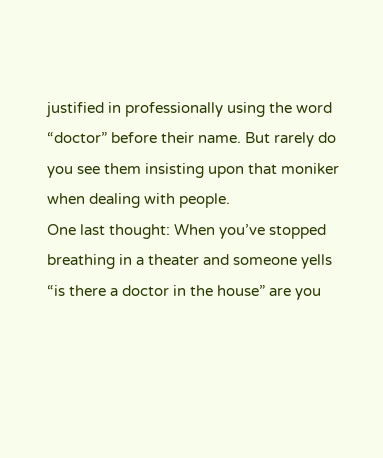justified in professionally using the word “doctor” before their name. But rarely do you see them insisting upon that moniker when dealing with people.
One last thought: When you’ve stopped breathing in a theater and someone yells “is there a doctor in the house” are you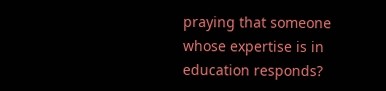praying that someone whose expertise is in education responds?